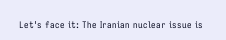Let's face it: The Iranian nuclear issue is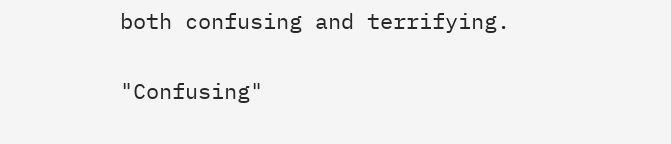both confusing and terrifying.

"Confusing"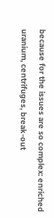because for the issues are so complex: enriched uranium, centrifuges, break-out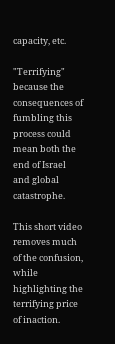capacity, etc.

"Terrifying" because the consequences of fumbling this process could mean both the end of Israel and global catastrophe.

This short video removes much of the confusion, while highlighting the terrifying price of inaction.